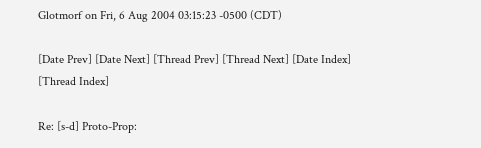Glotmorf on Fri, 6 Aug 2004 03:15:23 -0500 (CDT)

[Date Prev] [Date Next] [Thread Prev] [Thread Next] [Date Index] [Thread Index]

Re: [s-d] Proto-Prop: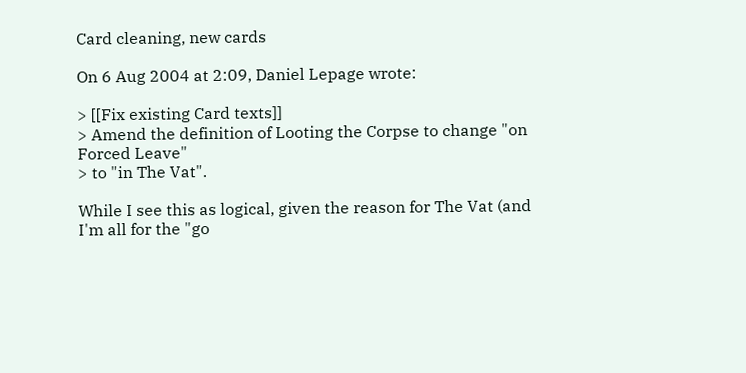Card cleaning, new cards

On 6 Aug 2004 at 2:09, Daniel Lepage wrote:

> [[Fix existing Card texts]]
> Amend the definition of Looting the Corpse to change "on Forced Leave"
> to "in The Vat".

While I see this as logical, given the reason for The Vat (and
I'm all for the "go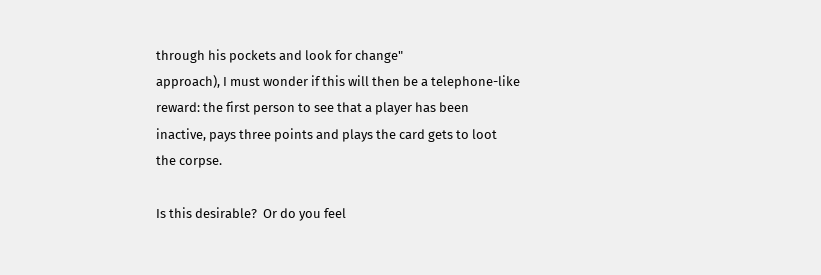through his pockets and look for change"
approach), I must wonder if this will then be a telephone-like
reward: the first person to see that a player has been
inactive, pays three points and plays the card gets to loot
the corpse.

Is this desirable?  Or do you feel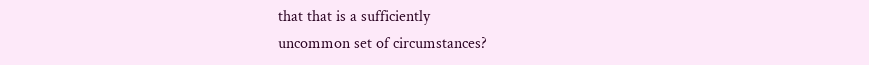that that is a sufficiently
uncommon set of circumstances?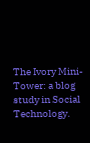The Ivory Mini-Tower: a blog study in Social Technology.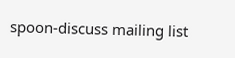spoon-discuss mailing list